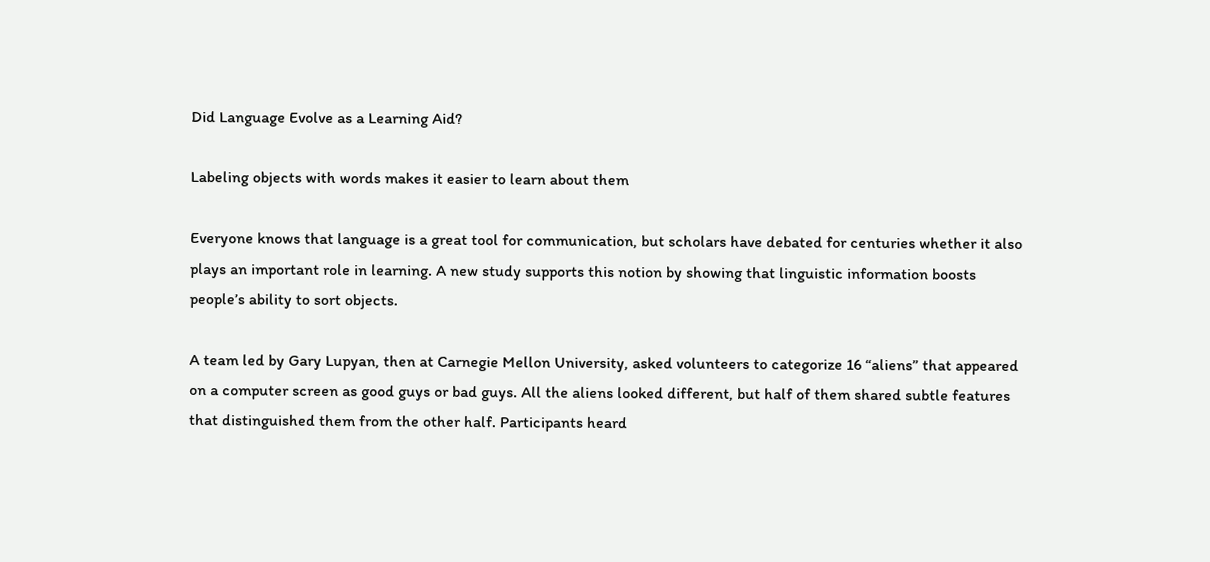Did Language Evolve as a Learning Aid?

Labeling objects with words makes it easier to learn about them

Everyone knows that language is a great tool for communication, but scholars have debated for centuries whether it also plays an important role in learning. A new study supports this notion by showing that linguistic information boosts people’s ability to sort objects.

A team led by Gary Lupyan, then at Carnegie Mellon University, asked volunteers to categorize 16 “aliens” that appeared on a computer screen as good guys or bad guys. All the aliens looked different, but half of them shared subtle features that distinguished them from the other half. Participants heard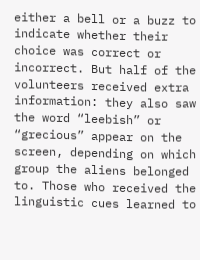either a bell or a buzz to indicate whether their choice was correct or incorrect. But half of the volunteers received extra information: they also saw the word “leebish” or “grecious” appear on the screen, depending on which group the aliens belonged to. Those who received the linguistic cues learned to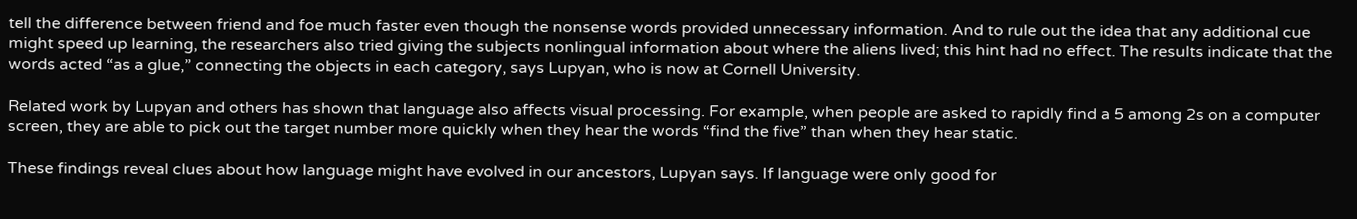tell the difference between friend and foe much faster even though the nonsense words provided unnecessary information. And to rule out the idea that any additional cue might speed up learning, the researchers also tried giving the subjects nonlingual information about where the aliens lived; this hint had no effect. The results indicate that the words acted “as a glue,” connecting the objects in each category, says Lupyan, who is now at Cornell University.

Related work by Lupyan and others has shown that language also affects visual processing. For example, when people are asked to rapidly find a 5 among 2s on a computer screen, they are able to pick out the target number more quickly when they hear the words “find the five” than when they hear static.

These findings reveal clues about how language might have evolved in our ancestors, Lupyan says. If language were only good for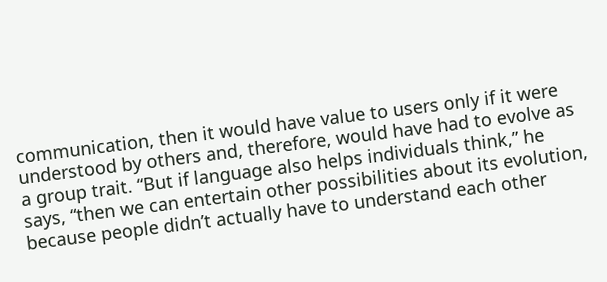communication, then it would have value to users only if it were understood by others and, therefore, would have had to evolve as a group trait. “But if language also helps individuals think,” he says, “then we can entertain other possibilities about its evolution, because people didn’t actually have to understand each other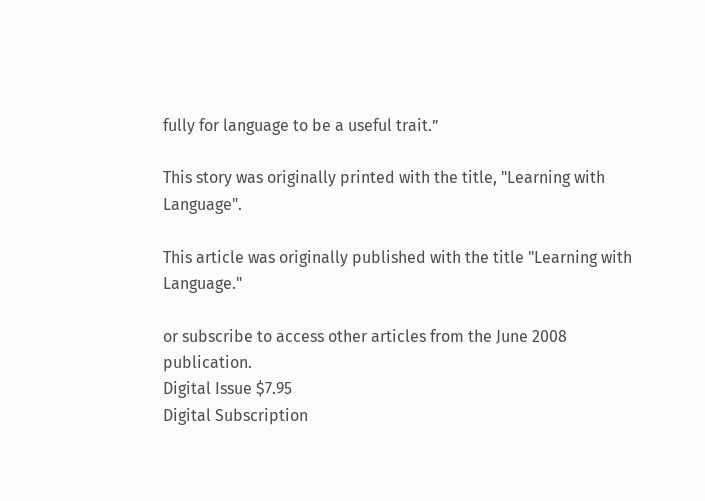fully for language to be a useful trait.”

This story was originally printed with the title, "Learning with Language".

This article was originally published with the title "Learning with Language."

or subscribe to access other articles from the June 2008 publication.
Digital Issue $7.95
Digital Subscription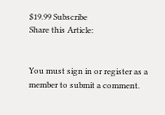$19.99 Subscribe
Share this Article:


You must sign in or register as a member to submit a comment.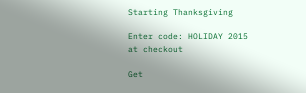Starting Thanksgiving

Enter code: HOLIDAY 2015
at checkout

Get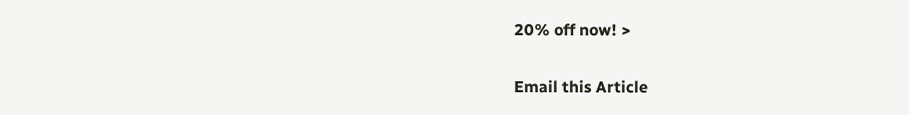20% off now! >


Email this Article